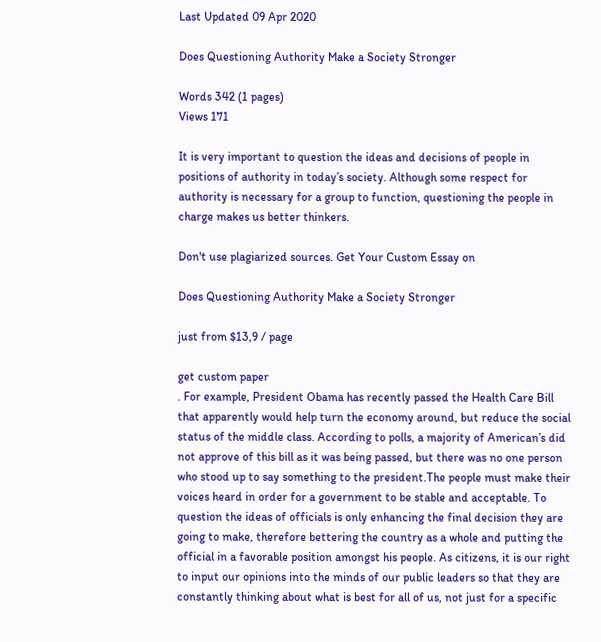Last Updated 09 Apr 2020

Does Questioning Authority Make a Society Stronger

Words 342 (1 pages)
Views 171

It is very important to question the ideas and decisions of people in positions of authority in today’s society. Although some respect for authority is necessary for a group to function, questioning the people in charge makes us better thinkers.

Don't use plagiarized sources. Get Your Custom Essay on

Does Questioning Authority Make a Society Stronger

just from $13,9 / page

get custom paper
. For example, President Obama has recently passed the Health Care Bill that apparently would help turn the economy around, but reduce the social status of the middle class. According to polls, a majority of American’s did not approve of this bill as it was being passed, but there was no one person who stood up to say something to the president.The people must make their voices heard in order for a government to be stable and acceptable. To question the ideas of officials is only enhancing the final decision they are going to make, therefore bettering the country as a whole and putting the official in a favorable position amongst his people. As citizens, it is our right to input our opinions into the minds of our public leaders so that they are constantly thinking about what is best for all of us, not just for a specific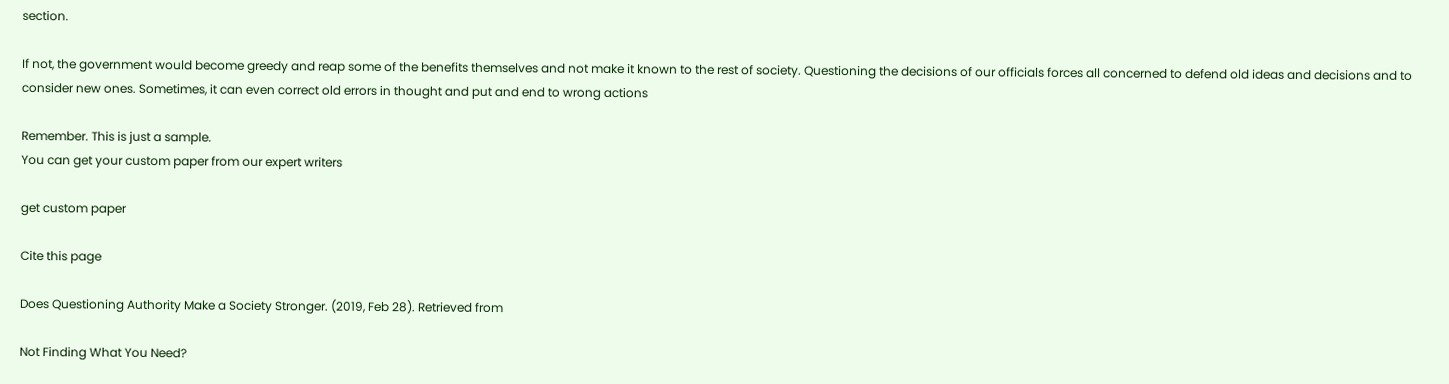section.

If not, the government would become greedy and reap some of the benefits themselves and not make it known to the rest of society. Questioning the decisions of our officials forces all concerned to defend old ideas and decisions and to consider new ones. Sometimes, it can even correct old errors in thought and put and end to wrong actions

Remember. This is just a sample.
You can get your custom paper from our expert writers

get custom paper

Cite this page

Does Questioning Authority Make a Society Stronger. (2019, Feb 28). Retrieved from

Not Finding What You Need?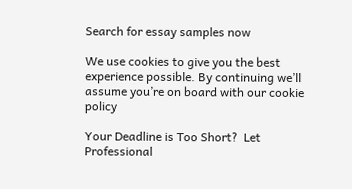Search for essay samples now

We use cookies to give you the best experience possible. By continuing we’ll assume you’re on board with our cookie policy

Your Deadline is Too Short?  Let Professional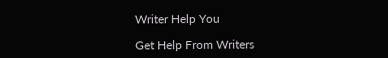Writer Help You

Get Help From Writers